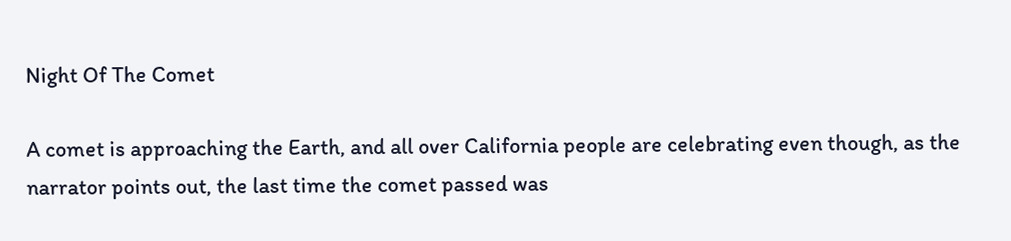Night Of The Comet

A comet is approaching the Earth, and all over California people are celebrating even though, as the narrator points out, the last time the comet passed was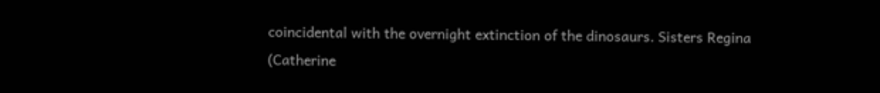coincidental with the overnight extinction of the dinosaurs. Sisters Regina (Catherine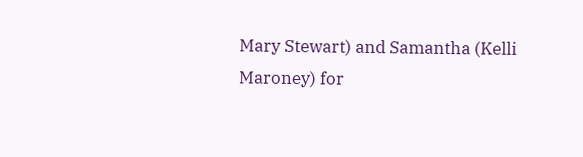Mary Stewart) and Samantha (Kelli Maroney) for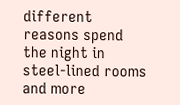different reasons spend the night in steel-lined rooms and more